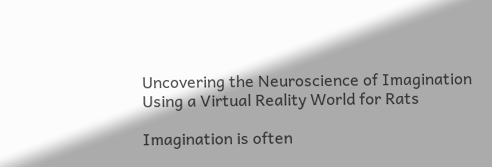Uncovering the Neuroscience of Imagination Using a Virtual Reality World for Rats

Imagination is often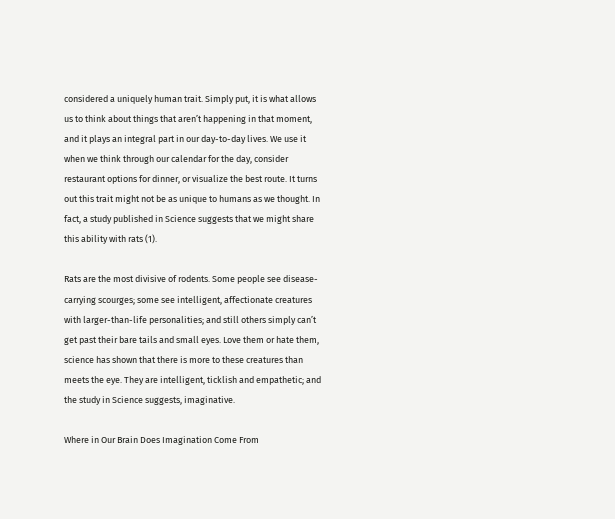considered a uniquely human trait. Simply put, it is what allows us to think about things that aren’t happening in that moment, and it plays an integral part in our day-to-day lives. We use it when we think through our calendar for the day, consider restaurant options for dinner, or visualize the best route. It turns out this trait might not be as unique to humans as we thought. In fact, a study published in Science suggests that we might share this ability with rats (1).

Rats are the most divisive of rodents. Some people see disease-carrying scourges; some see intelligent, affectionate creatures with larger-than-life personalities; and still others simply can’t get past their bare tails and small eyes. Love them or hate them, science has shown that there is more to these creatures than meets the eye. They are intelligent, ticklish and empathetic; and the study in Science suggests, imaginative.

Where in Our Brain Does Imagination Come From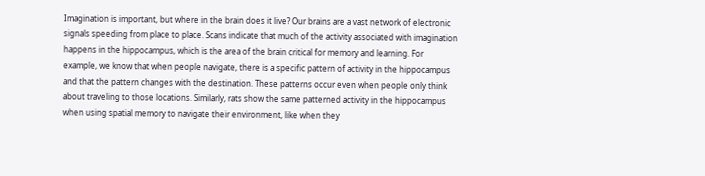Imagination is important, but where in the brain does it live? Our brains are a vast network of electronic signals speeding from place to place. Scans indicate that much of the activity associated with imagination happens in the hippocampus, which is the area of the brain critical for memory and learning. For example, we know that when people navigate, there is a specific pattern of activity in the hippocampus and that the pattern changes with the destination. These patterns occur even when people only think about traveling to those locations. Similarly, rats show the same patterned activity in the hippocampus when using spatial memory to navigate their environment, like when they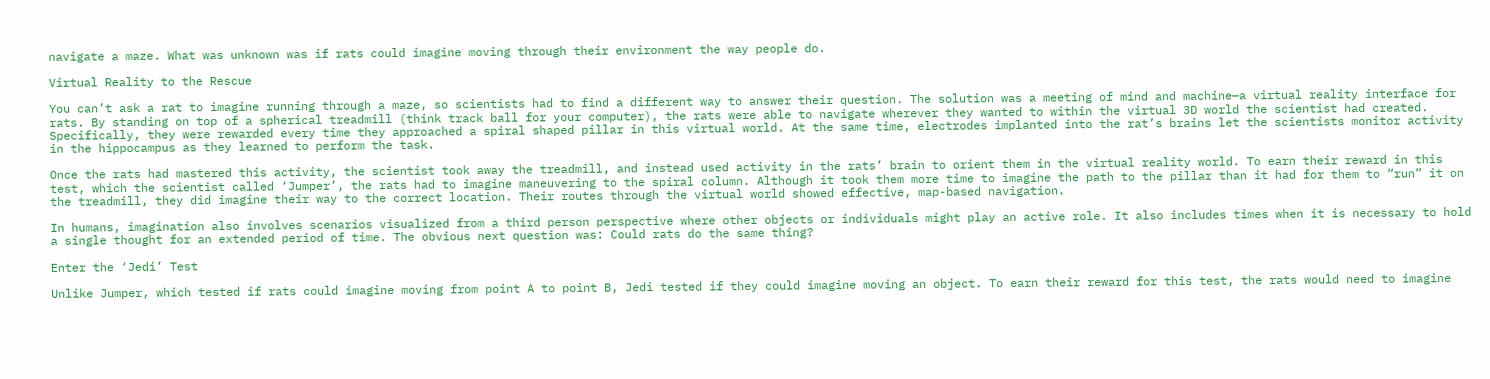navigate a maze. What was unknown was if rats could imagine moving through their environment the way people do.

Virtual Reality to the Rescue

You can’t ask a rat to imagine running through a maze, so scientists had to find a different way to answer their question. The solution was a meeting of mind and machine—a virtual reality interface for rats. By standing on top of a spherical treadmill (think track ball for your computer), the rats were able to navigate wherever they wanted to within the virtual 3D world the scientist had created. Specifically, they were rewarded every time they approached a spiral shaped pillar in this virtual world. At the same time, electrodes implanted into the rat’s brains let the scientists monitor activity in the hippocampus as they learned to perform the task.

Once the rats had mastered this activity, the scientist took away the treadmill, and instead used activity in the rats’ brain to orient them in the virtual reality world. To earn their reward in this test, which the scientist called ‘Jumper’, the rats had to imagine maneuvering to the spiral column. Although it took them more time to imagine the path to the pillar than it had for them to “run” it on the treadmill, they did imagine their way to the correct location. Their routes through the virtual world showed effective, map-based navigation.

In humans, imagination also involves scenarios visualized from a third person perspective where other objects or individuals might play an active role. It also includes times when it is necessary to hold a single thought for an extended period of time. The obvious next question was: Could rats do the same thing?

Enter the ‘Jedi’ Test

Unlike Jumper, which tested if rats could imagine moving from point A to point B, Jedi tested if they could imagine moving an object. To earn their reward for this test, the rats would need to imagine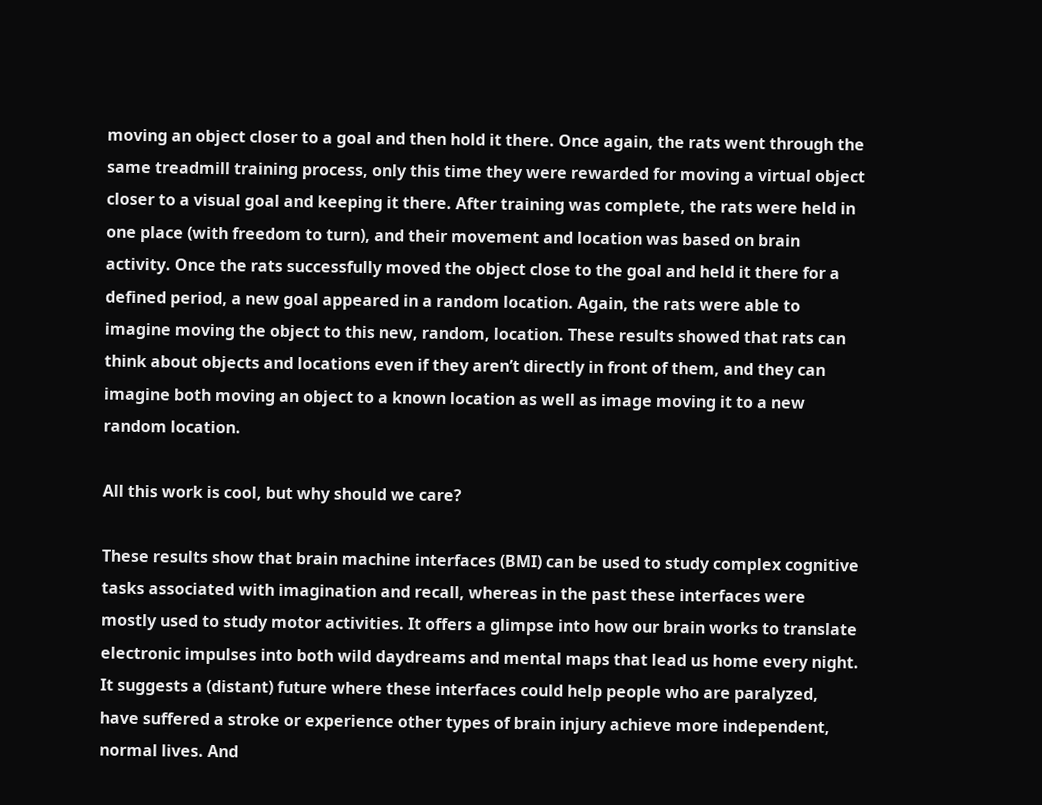moving an object closer to a goal and then hold it there. Once again, the rats went through the same treadmill training process, only this time they were rewarded for moving a virtual object closer to a visual goal and keeping it there. After training was complete, the rats were held in one place (with freedom to turn), and their movement and location was based on brain activity. Once the rats successfully moved the object close to the goal and held it there for a defined period, a new goal appeared in a random location. Again, the rats were able to imagine moving the object to this new, random, location. These results showed that rats can think about objects and locations even if they aren’t directly in front of them, and they can imagine both moving an object to a known location as well as image moving it to a new random location.

All this work is cool, but why should we care?

These results show that brain machine interfaces (BMI) can be used to study complex cognitive tasks associated with imagination and recall, whereas in the past these interfaces were mostly used to study motor activities. It offers a glimpse into how our brain works to translate electronic impulses into both wild daydreams and mental maps that lead us home every night. It suggests a (distant) future where these interfaces could help people who are paralyzed, have suffered a stroke or experience other types of brain injury achieve more independent, normal lives. And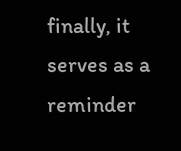finally, it serves as a reminder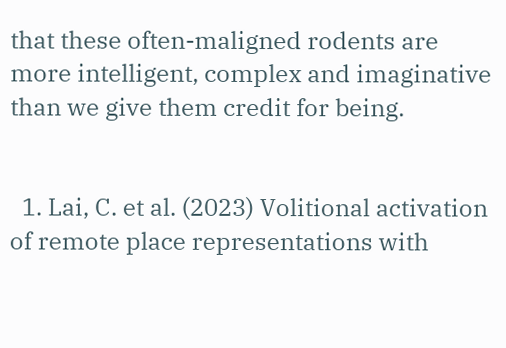that these often-maligned rodents are more intelligent, complex and imaginative than we give them credit for being.


  1. Lai, C. et al. (2023) Volitional activation of remote place representations with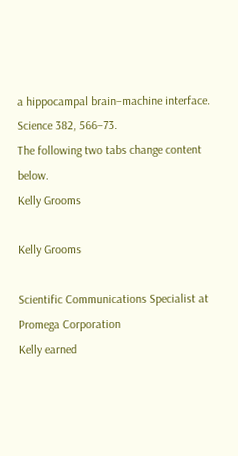a hippocampal brain–machine interface. Science 382, 566–73.
The following two tabs change content below.
Kelly Grooms

Kelly Grooms

Scientific Communications Specialist at Promega Corporation
Kelly earned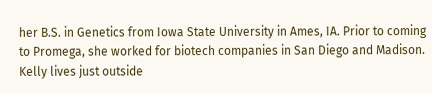her B.S. in Genetics from Iowa State University in Ames, IA. Prior to coming to Promega, she worked for biotech companies in San Diego and Madison. Kelly lives just outside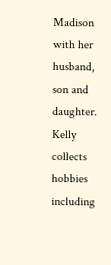Madison with her husband, son and daughter. Kelly collects hobbies including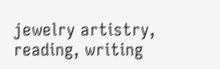jewelry artistry, reading, writing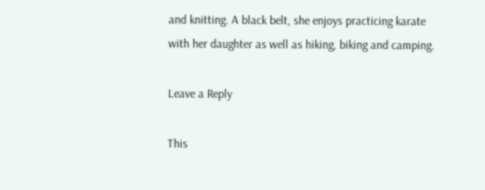and knitting. A black belt, she enjoys practicing karate with her daughter as well as hiking, biking and camping.

Leave a Reply

This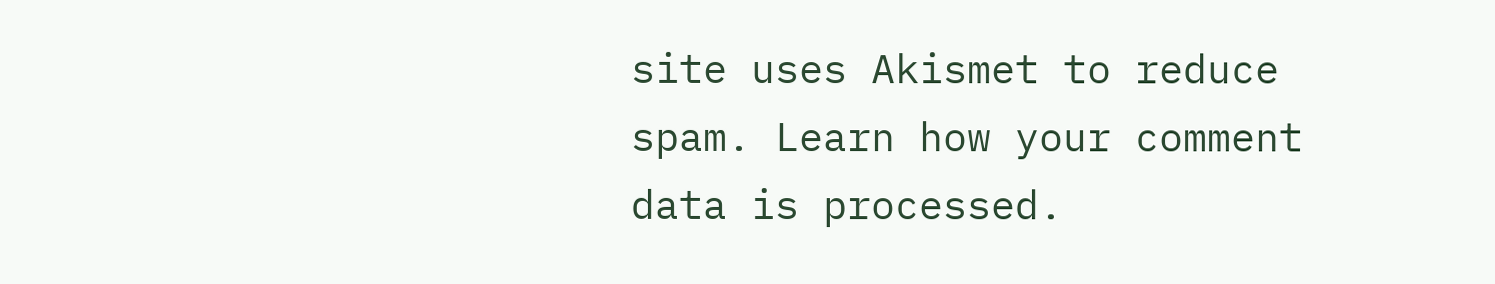site uses Akismet to reduce spam. Learn how your comment data is processed.